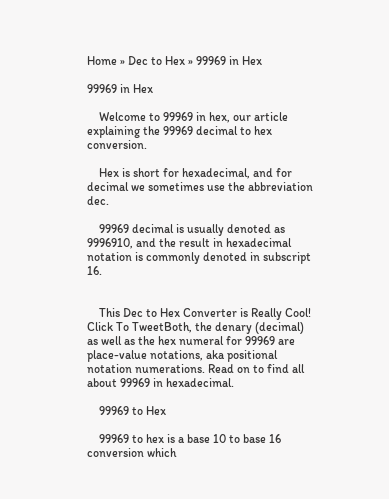Home » Dec to Hex » 99969 in Hex

99969 in Hex

    Welcome to 99969 in hex, our article explaining the 99969 decimal to hex conversion.

    Hex is short for hexadecimal, and for decimal we sometimes use the abbreviation dec.

    99969 decimal is usually denoted as 9996910, and the result in hexadecimal notation is commonly denoted in subscript 16.


    This Dec to Hex Converter is Really Cool! Click To TweetBoth, the denary (decimal) as well as the hex numeral for 99969 are place-value notations, aka positional notation numerations. Read on to find all about 99969 in hexadecimal.

    99969 to Hex

    99969 to hex is a base 10 to base 16 conversion which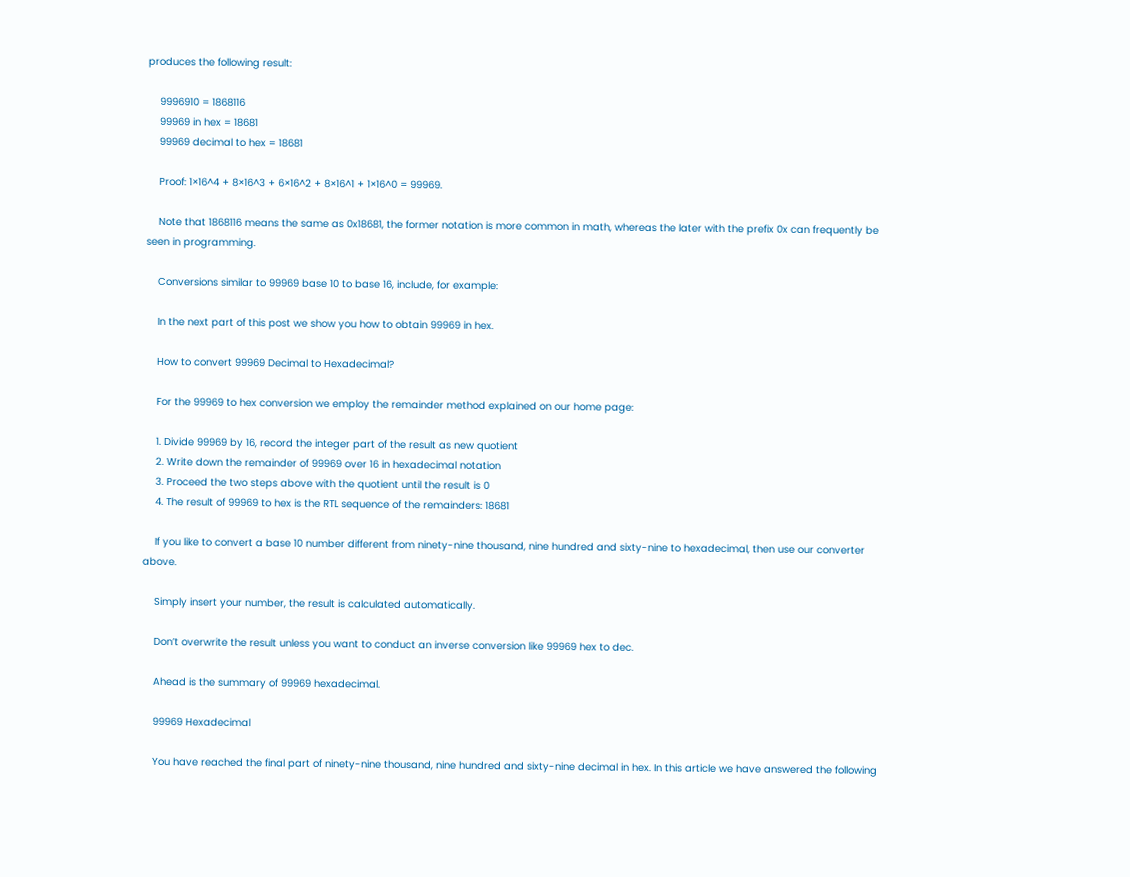produces the following result:

    9996910 = 1868116
    99969 in hex = 18681
    99969 decimal to hex = 18681

    Proof: 1×16^4 + 8×16^3 + 6×16^2 + 8×16^1 + 1×16^0 = 99969.

    Note that 1868116 means the same as 0x18681, the former notation is more common in math, whereas the later with the prefix 0x can frequently be seen in programming.

    Conversions similar to 99969 base 10 to base 16, include, for example:

    In the next part of this post we show you how to obtain 99969 in hex.

    How to convert 99969 Decimal to Hexadecimal?

    For the 99969 to hex conversion we employ the remainder method explained on our home page:

    1. Divide 99969 by 16, record the integer part of the result as new quotient
    2. Write down the remainder of 99969 over 16 in hexadecimal notation
    3. Proceed the two steps above with the quotient until the result is 0
    4. The result of 99969 to hex is the RTL sequence of the remainders: 18681

    If you like to convert a base 10 number different from ninety-nine thousand, nine hundred and sixty-nine to hexadecimal, then use our converter above.

    Simply insert your number, the result is calculated automatically.

    Don’t overwrite the result unless you want to conduct an inverse conversion like 99969 hex to dec.

    Ahead is the summary of 99969 hexadecimal.

    99969 Hexadecimal

    You have reached the final part of ninety-nine thousand, nine hundred and sixty-nine decimal in hex. In this article we have answered the following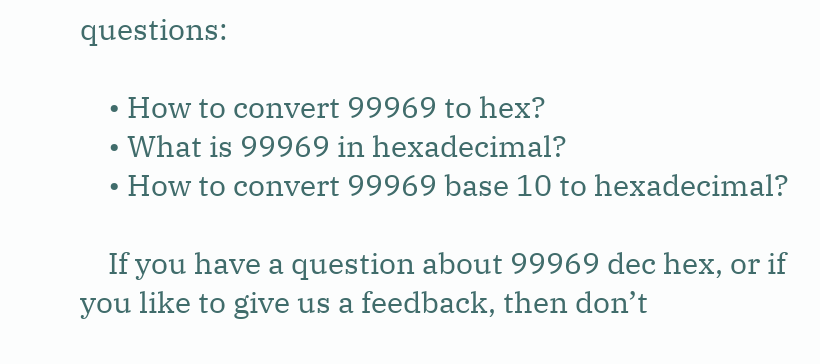questions:

    • How to convert 99969 to hex?
    • What is 99969 in hexadecimal?
    • How to convert 99969 base 10 to hexadecimal?

    If you have a question about 99969 dec hex, or if you like to give us a feedback, then don’t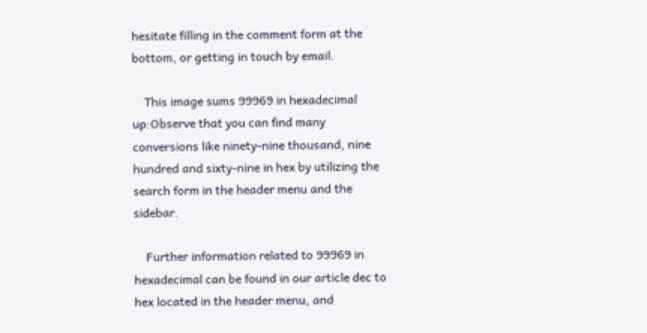hesitate filling in the comment form at the bottom, or getting in touch by email.

    This image sums 99969 in hexadecimal up:Observe that you can find many conversions like ninety-nine thousand, nine hundred and sixty-nine in hex by utilizing the search form in the header menu and the sidebar.

    Further information related to 99969 in hexadecimal can be found in our article dec to hex located in the header menu, and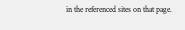in the referenced sites on that page.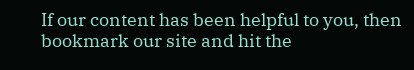If our content has been helpful to you, then bookmark our site and hit the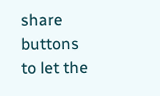share buttons to let the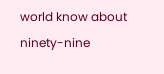world know about ninety-nine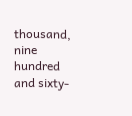thousand, nine hundred and sixty-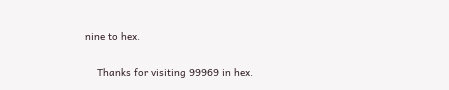nine to hex.

    Thanks for visiting 99969 in hex.